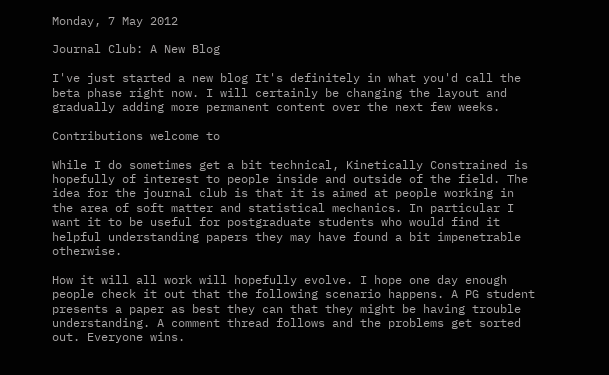Monday, 7 May 2012

Journal Club: A New Blog

I've just started a new blog It's definitely in what you'd call the beta phase right now. I will certainly be changing the layout and gradually adding more permanent content over the next few weeks.

Contributions welcome to

While I do sometimes get a bit technical, Kinetically Constrained is hopefully of interest to people inside and outside of the field. The idea for the journal club is that it is aimed at people working in the area of soft matter and statistical mechanics. In particular I want it to be useful for postgraduate students who would find it helpful understanding papers they may have found a bit impenetrable otherwise.

How it will all work will hopefully evolve. I hope one day enough people check it out that the following scenario happens. A PG student presents a paper as best they can that they might be having trouble understanding. A comment thread follows and the problems get sorted out. Everyone wins.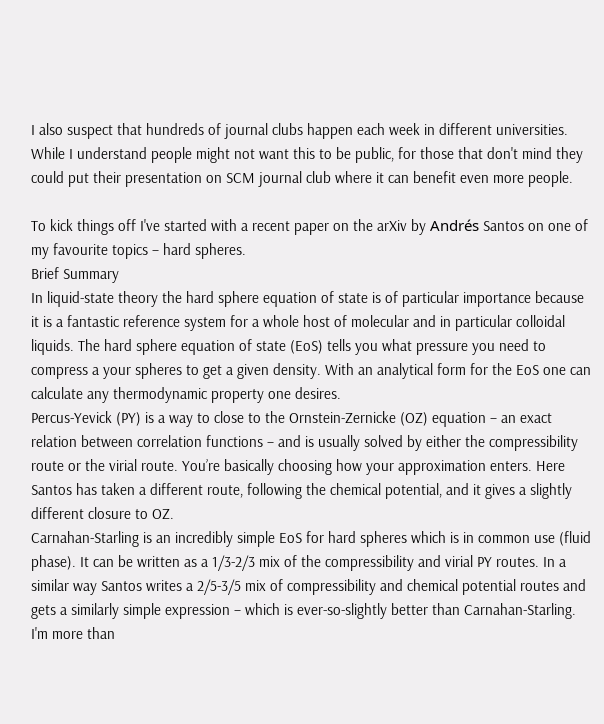I also suspect that hundreds of journal clubs happen each week in different universities. While I understand people might not want this to be public, for those that don't mind they could put their presentation on SCM journal club where it can benefit even more people.

To kick things off I've started with a recent paper on the arXiv by Andrés Santos on one of my favourite topics – hard spheres.
Brief Summary
In liquid-state theory the hard sphere equation of state is of particular importance because it is a fantastic reference system for a whole host of molecular and in particular colloidal liquids. The hard sphere equation of state (EoS) tells you what pressure you need to compress a your spheres to get a given density. With an analytical form for the EoS one can calculate any thermodynamic property one desires.
Percus-Yevick (PY) is a way to close to the Ornstein-Zernicke (OZ) equation – an exact relation between correlation functions – and is usually solved by either the compressibility route or the virial route. You’re basically choosing how your approximation enters. Here Santos has taken a different route, following the chemical potential, and it gives a slightly different closure to OZ.
Carnahan-Starling is an incredibly simple EoS for hard spheres which is in common use (fluid phase). It can be written as a 1/3-2/3 mix of the compressibility and virial PY routes. In a similar way Santos writes a 2/5-3/5 mix of compressibility and chemical potential routes and gets a similarly simple expression – which is ever-so-slightly better than Carnahan-Starling.
I'm more than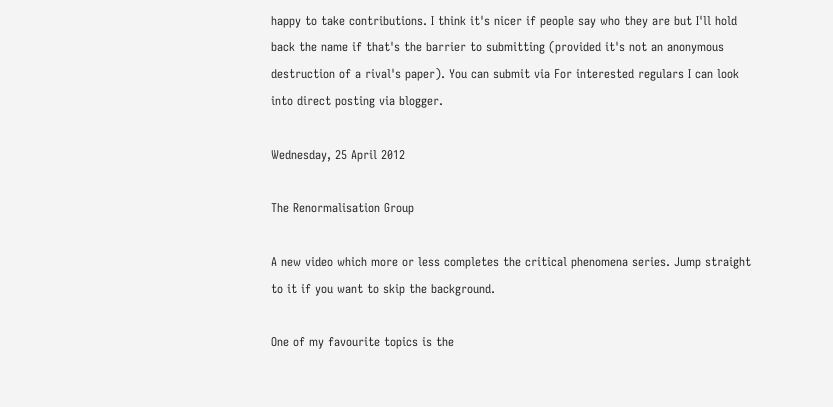happy to take contributions. I think it's nicer if people say who they are but I'll hold back the name if that's the barrier to submitting (provided it's not an anonymous destruction of a rival's paper). You can submit via For interested regulars I can look into direct posting via blogger.

Wednesday, 25 April 2012

The Renormalisation Group

A new video which more or less completes the critical phenomena series. Jump straight to it if you want to skip the background.

One of my favourite topics is the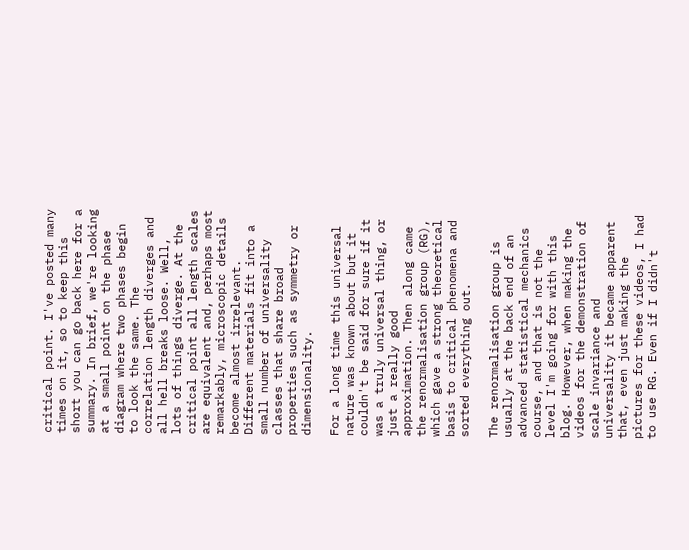critical point. I've posted many times on it, so to keep this short you can go back here for a summary. In brief, we're looking at a small point on the phase diagram where two phases begin to look the same. The correlation length diverges and all hell breaks loose. Well, lots of things diverge. At the critical point all length scales are equivalent and, perhaps most remarkably, microscopic details become almost irrelevant. Different materials fit into a small number of universality classes that share broad properties such as symmetry or dimensionality.

For a long time this universal nature was known about but it couldn't be said for sure if it was a truly universal thing, or just a really good approximation. Then along came the renormalisation group (RG), which gave a strong theoretical basis to critical phenomena and sorted everything out.

The renormalisation group is usually at the back end of an advanced statistical mechanics course, and that is not the level I'm going for with this blog. However, when making the videos for the demonstration of scale invariance and universality it became apparent that, even just making the pictures for these videos, I had to use RG. Even if I didn't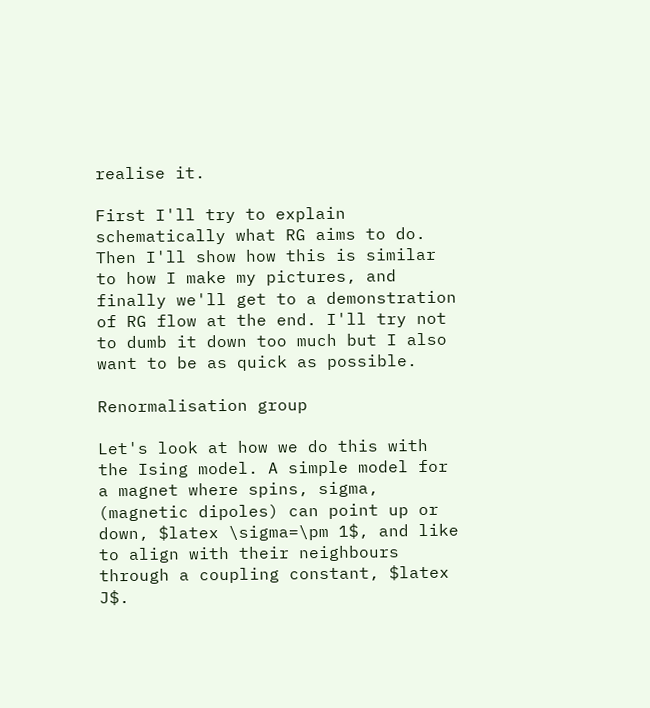realise it.

First I'll try to explain schematically what RG aims to do. Then I'll show how this is similar to how I make my pictures, and finally we'll get to a demonstration of RG flow at the end. I'll try not to dumb it down too much but I also want to be as quick as possible.

Renormalisation group

Let's look at how we do this with the Ising model. A simple model for a magnet where spins, sigma, (magnetic dipoles) can point up or down, $latex \sigma=\pm 1$, and like to align with their neighbours through a coupling constant, $latex J$.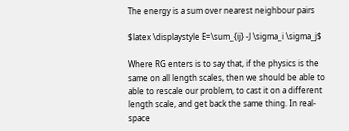The energy is a sum over nearest neighbour pairs

$latex \displaystyle E=\sum_{ij} -J \sigma_i \sigma_j$

Where RG enters is to say that, if the physics is the same on all length scales, then we should be able to able to rescale our problem, to cast it on a different length scale, and get back the same thing. In real-space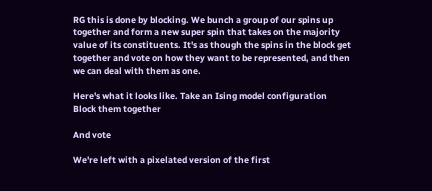RG this is done by blocking. We bunch a group of our spins up together and form a new super spin that takes on the majority value of its constituents. It's as though the spins in the block get together and vote on how they want to be represented, and then we can deal with them as one.

Here's what it looks like. Take an Ising model configuration
Block them together

And vote

We're left with a pixelated version of the first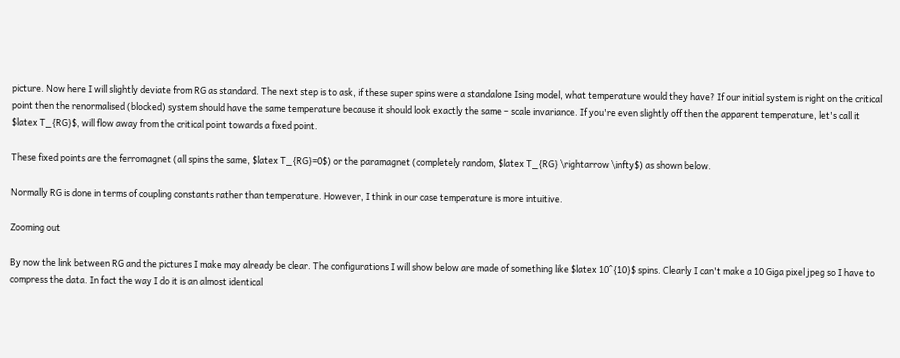picture. Now here I will slightly deviate from RG as standard. The next step is to ask, if these super spins were a standalone Ising model, what temperature would they have? If our initial system is right on the critical point then the renormalised (blocked) system should have the same temperature because it should look exactly the same – scale invariance. If you're even slightly off then the apparent temperature, let's call it $latex T_{RG}$, will flow away from the critical point towards a fixed point.

These fixed points are the ferromagnet (all spins the same, $latex T_{RG}=0$) or the paramagnet (completely random, $latex T_{RG} \rightarrow \infty$) as shown below.

Normally RG is done in terms of coupling constants rather than temperature. However, I think in our case temperature is more intuitive.

Zooming out

By now the link between RG and the pictures I make may already be clear. The configurations I will show below are made of something like $latex 10^{10}$ spins. Clearly I can't make a 10 Giga pixel jpeg so I have to compress the data. In fact the way I do it is an almost identical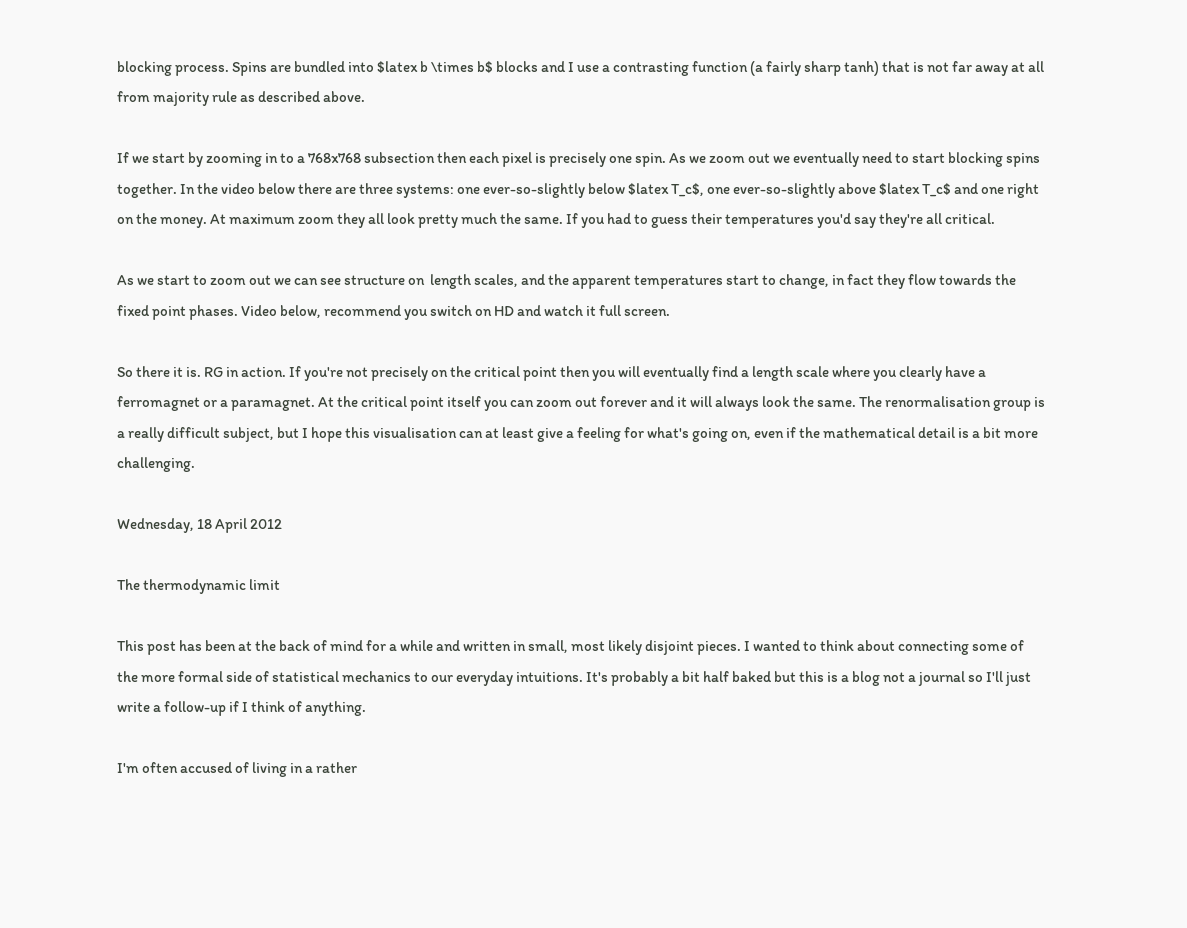blocking process. Spins are bundled into $latex b \times b$ blocks and I use a contrasting function (a fairly sharp tanh) that is not far away at all from majority rule as described above.

If we start by zooming in to a 768x768 subsection then each pixel is precisely one spin. As we zoom out we eventually need to start blocking spins together. In the video below there are three systems: one ever-so-slightly below $latex T_c$, one ever-so-slightly above $latex T_c$ and one right on the money. At maximum zoom they all look pretty much the same. If you had to guess their temperatures you'd say they're all critical.

As we start to zoom out we can see structure on  length scales, and the apparent temperatures start to change, in fact they flow towards the fixed point phases. Video below, recommend you switch on HD and watch it full screen.

So there it is. RG in action. If you're not precisely on the critical point then you will eventually find a length scale where you clearly have a ferromagnet or a paramagnet. At the critical point itself you can zoom out forever and it will always look the same. The renormalisation group is a really difficult subject, but I hope this visualisation can at least give a feeling for what's going on, even if the mathematical detail is a bit more challenging.

Wednesday, 18 April 2012

The thermodynamic limit

This post has been at the back of mind for a while and written in small, most likely disjoint pieces. I wanted to think about connecting some of the more formal side of statistical mechanics to our everyday intuitions. It's probably a bit half baked but this is a blog not a journal so I'll just write a follow-up if I think of anything.

I'm often accused of living in a rather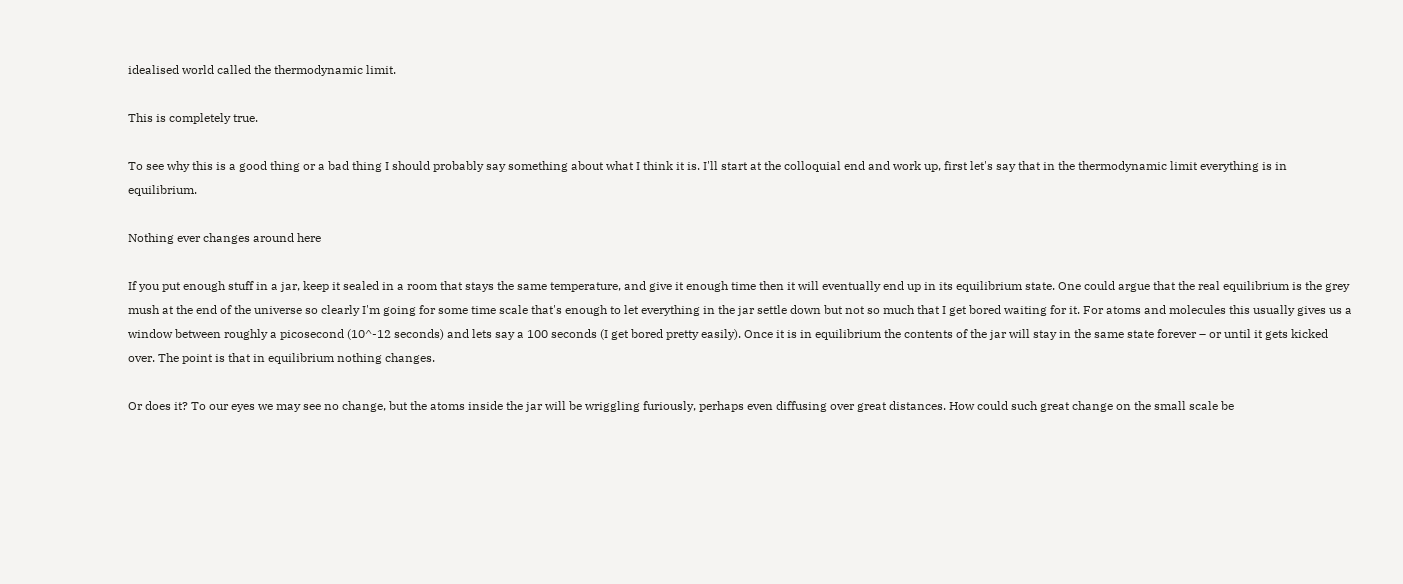idealised world called the thermodynamic limit.

This is completely true.

To see why this is a good thing or a bad thing I should probably say something about what I think it is. I'll start at the colloquial end and work up, first let's say that in the thermodynamic limit everything is in equilibrium.

Nothing ever changes around here

If you put enough stuff in a jar, keep it sealed in a room that stays the same temperature, and give it enough time then it will eventually end up in its equilibrium state. One could argue that the real equilibrium is the grey mush at the end of the universe so clearly I'm going for some time scale that's enough to let everything in the jar settle down but not so much that I get bored waiting for it. For atoms and molecules this usually gives us a window between roughly a picosecond (10^-12 seconds) and lets say a 100 seconds (I get bored pretty easily). Once it is in equilibrium the contents of the jar will stay in the same state forever – or until it gets kicked over. The point is that in equilibrium nothing changes.

Or does it? To our eyes we may see no change, but the atoms inside the jar will be wriggling furiously, perhaps even diffusing over great distances. How could such great change on the small scale be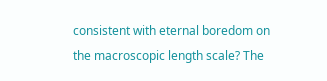consistent with eternal boredom on the macroscopic length scale? The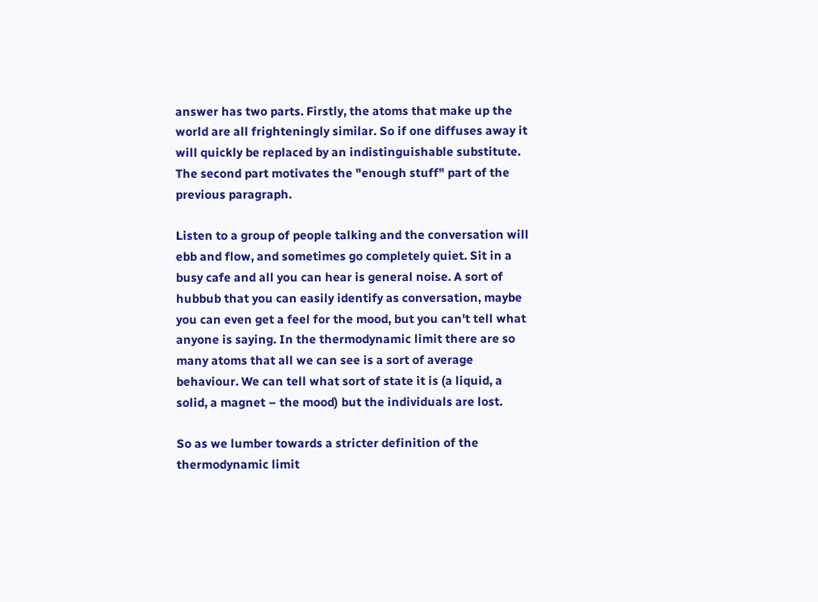answer has two parts. Firstly, the atoms that make up the world are all frighteningly similar. So if one diffuses away it will quickly be replaced by an indistinguishable substitute. The second part motivates the "enough stuff" part of the previous paragraph.

Listen to a group of people talking and the conversation will ebb and flow, and sometimes go completely quiet. Sit in a busy cafe and all you can hear is general noise. A sort of hubbub that you can easily identify as conversation, maybe you can even get a feel for the mood, but you can't tell what anyone is saying. In the thermodynamic limit there are so many atoms that all we can see is a sort of average behaviour. We can tell what sort of state it is (a liquid, a solid, a magnet – the mood) but the individuals are lost.

So as we lumber towards a stricter definition of the thermodynamic limit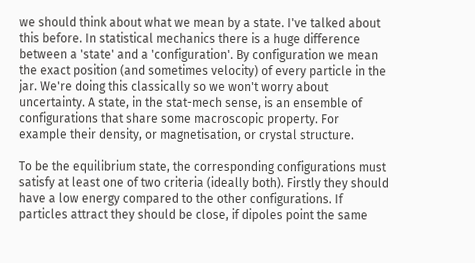we should think about what we mean by a state. I've talked about this before. In statistical mechanics there is a huge difference between a 'state' and a 'configuration'. By configuration we mean the exact position (and sometimes velocity) of every particle in the jar. We're doing this classically so we won't worry about uncertainty. A state, in the stat-mech sense, is an ensemble of configurations that share some macroscopic property. For example their density, or magnetisation, or crystal structure.

To be the equilibrium state, the corresponding configurations must satisfy at least one of two criteria (ideally both). Firstly they should have a low energy compared to the other configurations. If particles attract they should be close, if dipoles point the same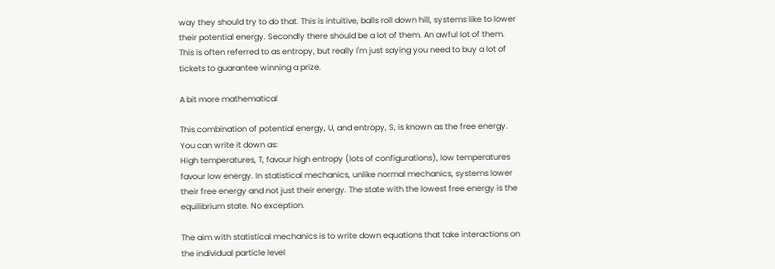way they should try to do that. This is intuitive, balls roll down hill, systems like to lower their potential energy. Secondly there should be a lot of them. An awful lot of them. This is often referred to as entropy, but really I'm just saying you need to buy a lot of tickets to guarantee winning a prize.

A bit more mathematical

This combination of potential energy, U, and entropy, S, is known as the free energy. You can write it down as:
High temperatures, T, favour high entropy (lots of configurations), low temperatures favour low energy. In statistical mechanics, unlike normal mechanics, systems lower their free energy and not just their energy. The state with the lowest free energy is the equilibrium state. No exception.

The aim with statistical mechanics is to write down equations that take interactions on the individual particle level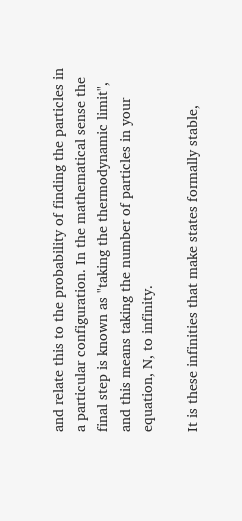and relate this to the probability of finding the particles in a particular configuration. In the mathematical sense the final step is known as "taking the thermodynamic limit", and this means taking the number of particles in your equation, N, to infinity.

It is these infinities that make states formally stable,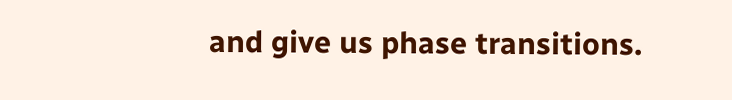and give us phase transitions.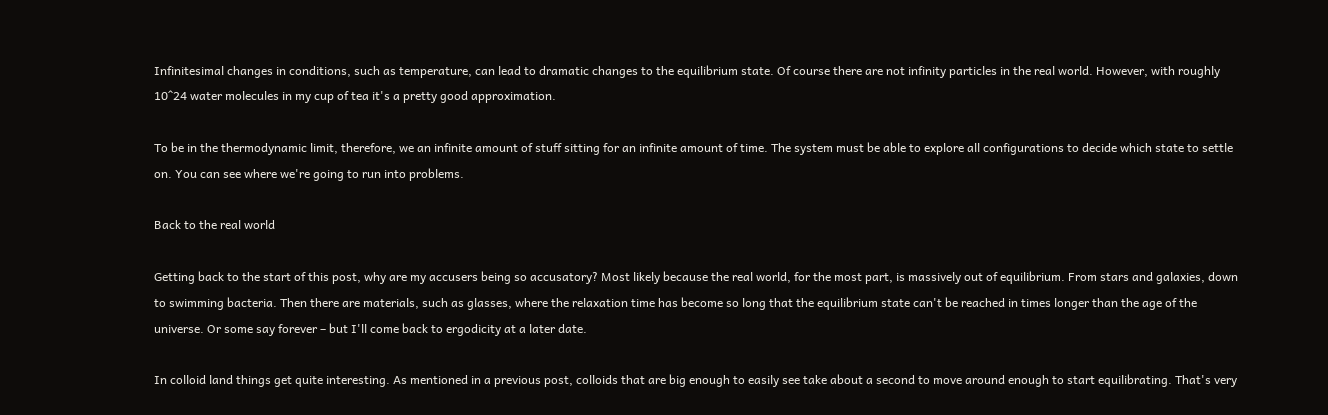Infinitesimal changes in conditions, such as temperature, can lead to dramatic changes to the equilibrium state. Of course there are not infinity particles in the real world. However, with roughly 10^24 water molecules in my cup of tea it's a pretty good approximation.

To be in the thermodynamic limit, therefore, we an infinite amount of stuff sitting for an infinite amount of time. The system must be able to explore all configurations to decide which state to settle on. You can see where we're going to run into problems.

Back to the real world

Getting back to the start of this post, why are my accusers being so accusatory? Most likely because the real world, for the most part, is massively out of equilibrium. From stars and galaxies, down to swimming bacteria. Then there are materials, such as glasses, where the relaxation time has become so long that the equilibrium state can't be reached in times longer than the age of the universe. Or some say forever – but I'll come back to ergodicity at a later date.

In colloid land things get quite interesting. As mentioned in a previous post, colloids that are big enough to easily see take about a second to move around enough to start equilibrating. That's very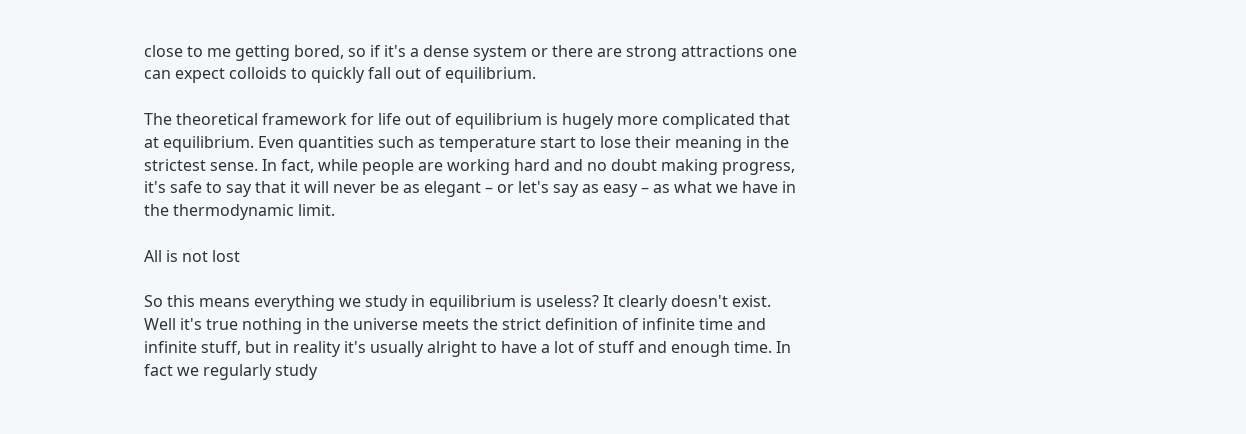close to me getting bored, so if it's a dense system or there are strong attractions one can expect colloids to quickly fall out of equilibrium.

The theoretical framework for life out of equilibrium is hugely more complicated that at equilibrium. Even quantities such as temperature start to lose their meaning in the strictest sense. In fact, while people are working hard and no doubt making progress, it's safe to say that it will never be as elegant – or let's say as easy – as what we have in the thermodynamic limit.

All is not lost

So this means everything we study in equilibrium is useless? It clearly doesn't exist. Well it's true nothing in the universe meets the strict definition of infinite time and infinite stuff, but in reality it's usually alright to have a lot of stuff and enough time. In fact we regularly study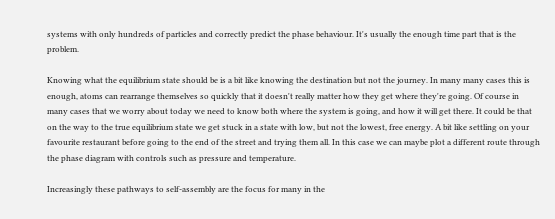systems with only hundreds of particles and correctly predict the phase behaviour. It's usually the enough time part that is the problem.

Knowing what the equilibrium state should be is a bit like knowing the destination but not the journey. In many many cases this is enough, atoms can rearrange themselves so quickly that it doesn't really matter how they get where they're going. Of course in many cases that we worry about today we need to know both where the system is going, and how it will get there. It could be that on the way to the true equilibrium state we get stuck in a state with low, but not the lowest, free energy. A bit like settling on your favourite restaurant before going to the end of the street and trying them all. In this case we can maybe plot a different route through the phase diagram with controls such as pressure and temperature.

Increasingly these pathways to self-assembly are the focus for many in the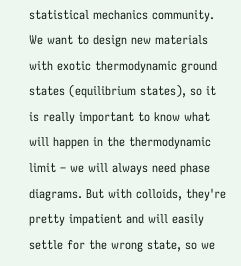statistical mechanics community. We want to design new materials with exotic thermodynamic ground states (equilibrium states), so it is really important to know what will happen in the thermodynamic limit – we will always need phase diagrams. But with colloids, they're pretty impatient and will easily settle for the wrong state, so we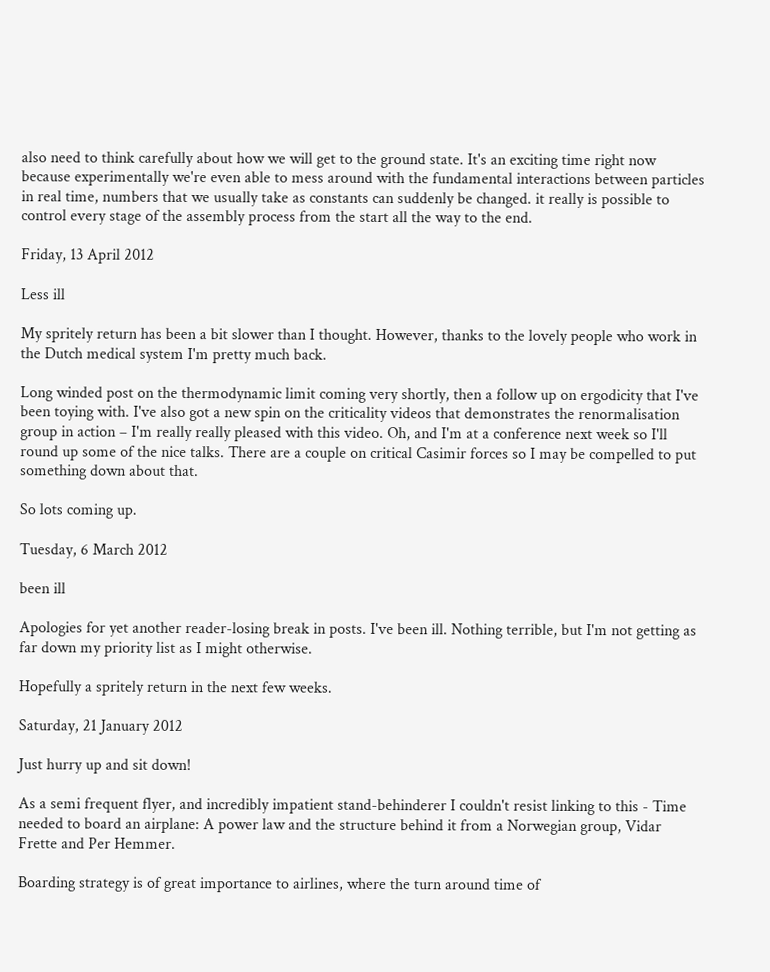also need to think carefully about how we will get to the ground state. It's an exciting time right now because experimentally we're even able to mess around with the fundamental interactions between particles in real time, numbers that we usually take as constants can suddenly be changed. it really is possible to control every stage of the assembly process from the start all the way to the end.

Friday, 13 April 2012

Less ill

My spritely return has been a bit slower than I thought. However, thanks to the lovely people who work in the Dutch medical system I'm pretty much back.

Long winded post on the thermodynamic limit coming very shortly, then a follow up on ergodicity that I've been toying with. I've also got a new spin on the criticality videos that demonstrates the renormalisation group in action – I'm really really pleased with this video. Oh, and I'm at a conference next week so I'll round up some of the nice talks. There are a couple on critical Casimir forces so I may be compelled to put something down about that.

So lots coming up.

Tuesday, 6 March 2012

been ill

Apologies for yet another reader-losing break in posts. I've been ill. Nothing terrible, but I'm not getting as far down my priority list as I might otherwise.

Hopefully a spritely return in the next few weeks.

Saturday, 21 January 2012

Just hurry up and sit down!

As a semi frequent flyer, and incredibly impatient stand-behinderer I couldn't resist linking to this - Time needed to board an airplane: A power law and the structure behind it from a Norwegian group, Vidar Frette and Per Hemmer.

Boarding strategy is of great importance to airlines, where the turn around time of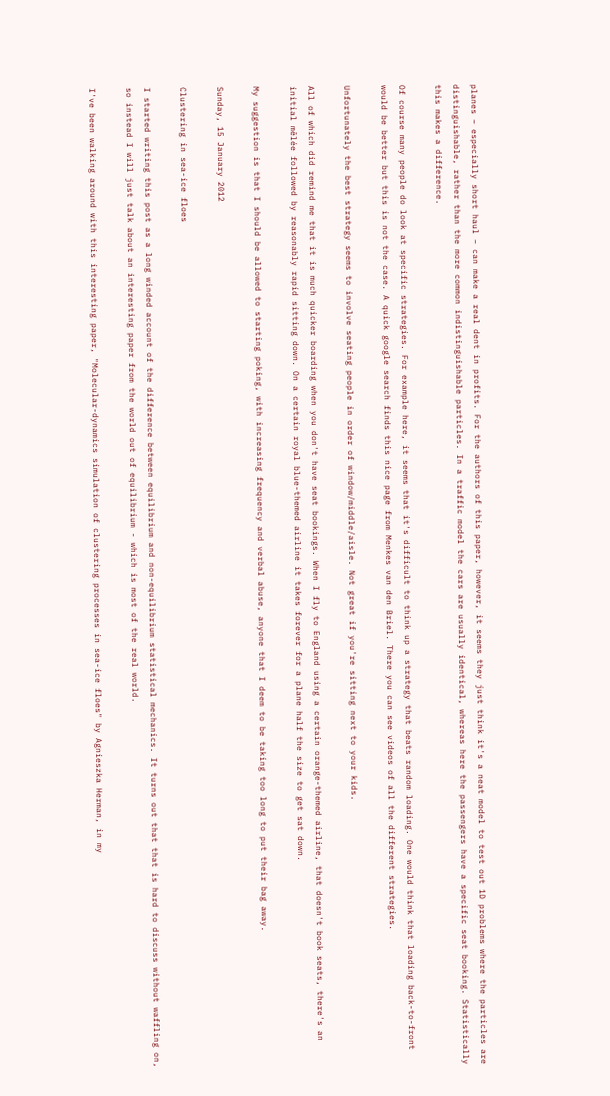planes – especially short haul – can make a real dent in profits. For the authors of this paper, however, it seems they just think it's a neat model to test out 1D problems where the particles are distinguishable, rather than the more common indistinguishable particles. In a traffic model the cars are usually identical, whereas here the passengers have a specific seat booking. Statistically this makes a difference.

Of course many people do look at specific strategies. For example here, it seems that it's difficult to think up a strategy that beats random loading. One would think that loading back-to-front would be better but this is not the case. A quick google search finds this nice page from Menkes van den Briel. There you can see videos of all the different strategies.

Unfortunately the best strategy seems to involve seating people in order of window/middle/aisle. Not great if you're sitting next to your kids.

All of which did remind me that it is much quicker boarding when you don't have seat bookings. When I fly to England using a certain orange-themed airline, that doesn't book seats, there's an initial mêlée followed by reasonably rapid sitting down. On a certain royal blue-themed airline it takes forever for a plane half the size to get sat down.

My suggestion is that I should be allowed to starting poking, with increasing frequency and verbal abuse, anyone that I deem to be taking too long to put their bag away.

Sunday, 15 January 2012

Clustering in sea-ice floes

I started writing this post as a long winded account of the difference between equilibrium and non-equilibrium statistical mechanics. It turns out that that is hard to discuss without waffling on, so instead I will just talk about an interesting paper from the world out of equilibrium - which is most of the real world.

I've been walking around with this interesting paper, "Molecular-dynamics simulation of clustering processes in sea-ice floes" by Agnieszka Herman, in my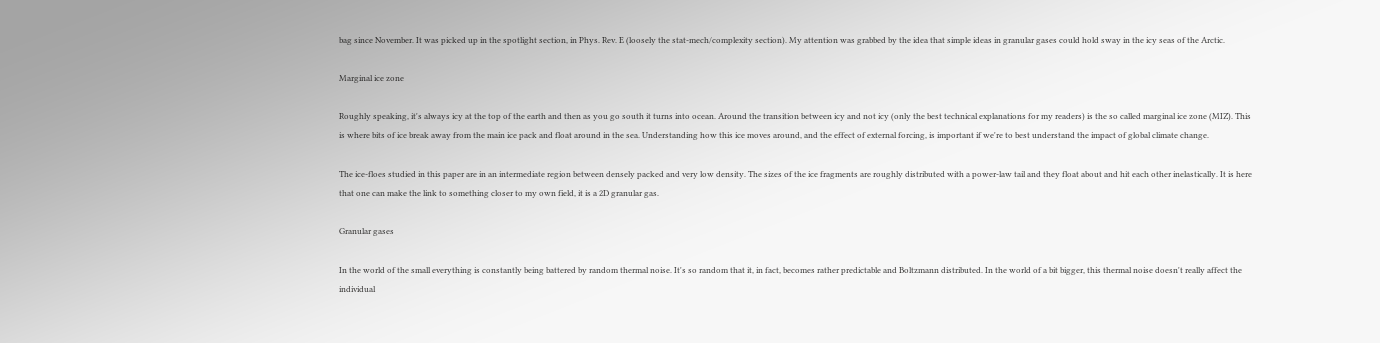bag since November. It was picked up in the spotlight section, in Phys. Rev. E (loosely the stat-mech/complexity section). My attention was grabbed by the idea that simple ideas in granular gases could hold sway in the icy seas of the Arctic.

Marginal ice zone

Roughly speaking, it's always icy at the top of the earth and then as you go south it turns into ocean. Around the transition between icy and not icy (only the best technical explanations for my readers) is the so called marginal ice zone (MIZ). This is where bits of ice break away from the main ice pack and float around in the sea. Understanding how this ice moves around, and the effect of external forcing, is important if we're to best understand the impact of global climate change.

The ice-floes studied in this paper are in an intermediate region between densely packed and very low density. The sizes of the ice fragments are roughly distributed with a power-law tail and they float about and hit each other inelastically. It is here that one can make the link to something closer to my own field, it is a 2D granular gas.

Granular gases

In the world of the small everything is constantly being battered by random thermal noise. It's so random that it, in fact, becomes rather predictable and Boltzmann distributed. In the world of a bit bigger, this thermal noise doesn't really affect the individual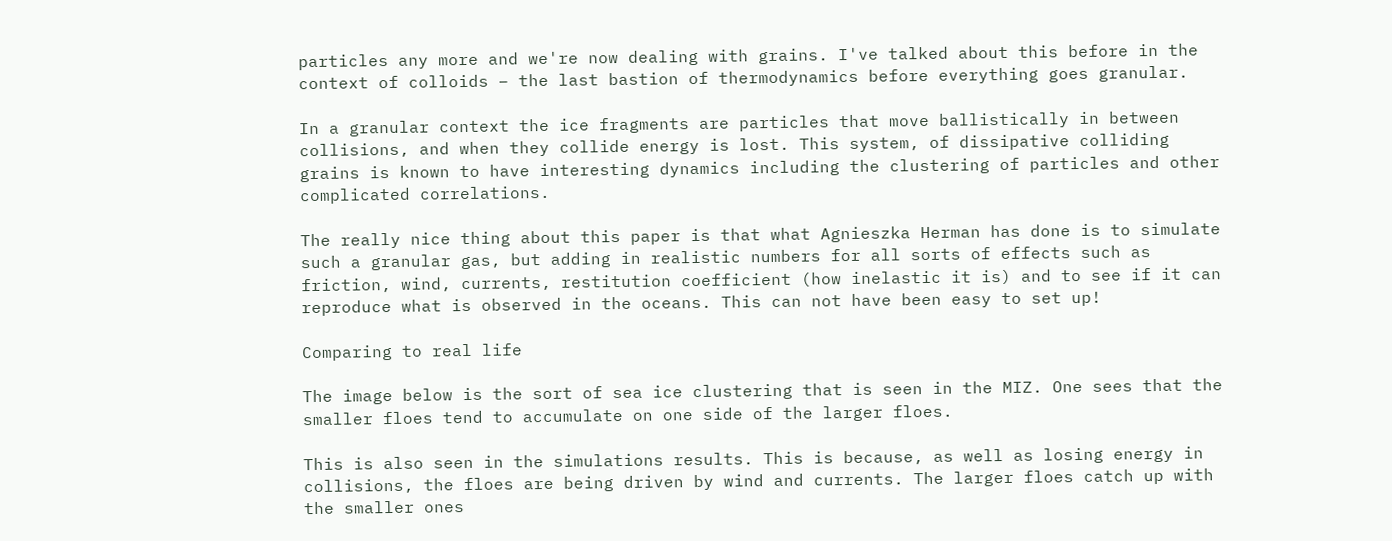particles any more and we're now dealing with grains. I've talked about this before in the context of colloids – the last bastion of thermodynamics before everything goes granular.

In a granular context the ice fragments are particles that move ballistically in between collisions, and when they collide energy is lost. This system, of dissipative colliding grains is known to have interesting dynamics including the clustering of particles and other complicated correlations.

The really nice thing about this paper is that what Agnieszka Herman has done is to simulate such a granular gas, but adding in realistic numbers for all sorts of effects such as friction, wind, currents, restitution coefficient (how inelastic it is) and to see if it can reproduce what is observed in the oceans. This can not have been easy to set up!

Comparing to real life

The image below is the sort of sea ice clustering that is seen in the MIZ. One sees that the smaller floes tend to accumulate on one side of the larger floes.

This is also seen in the simulations results. This is because, as well as losing energy in collisions, the floes are being driven by wind and currents. The larger floes catch up with the smaller ones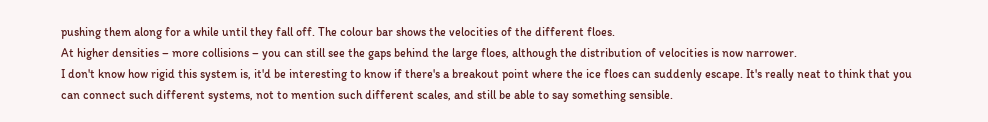pushing them along for a while until they fall off. The colour bar shows the velocities of the different floes.
At higher densities – more collisions – you can still see the gaps behind the large floes, although the distribution of velocities is now narrower.
I don't know how rigid this system is, it'd be interesting to know if there's a breakout point where the ice floes can suddenly escape. It's really neat to think that you can connect such different systems, not to mention such different scales, and still be able to say something sensible.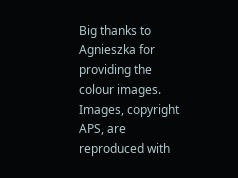Big thanks to Agnieszka for providing the colour images. Images, copyright APS, are reproduced with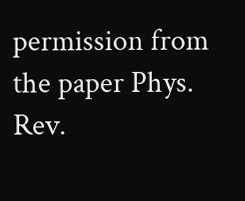permission from the paper Phys. Rev.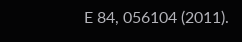E 84, 056104 (2011).